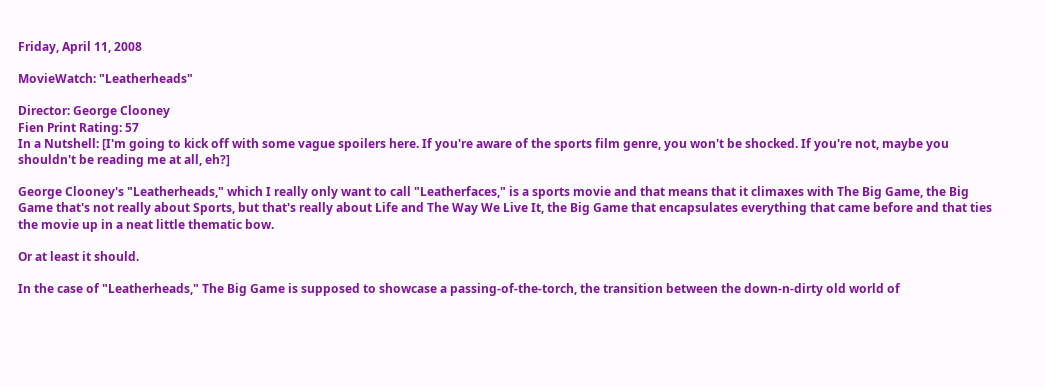Friday, April 11, 2008

MovieWatch: "Leatherheads"

Director: George Clooney
Fien Print Rating: 57
In a Nutshell: [I'm going to kick off with some vague spoilers here. If you're aware of the sports film genre, you won't be shocked. If you're not, maybe you shouldn't be reading me at all, eh?]

George Clooney's "Leatherheads," which I really only want to call "Leatherfaces," is a sports movie and that means that it climaxes with The Big Game, the Big Game that's not really about Sports, but that's really about Life and The Way We Live It, the Big Game that encapsulates everything that came before and that ties the movie up in a neat little thematic bow.

Or at least it should.

In the case of "Leatherheads," The Big Game is supposed to showcase a passing-of-the-torch, the transition between the down-n-dirty old world of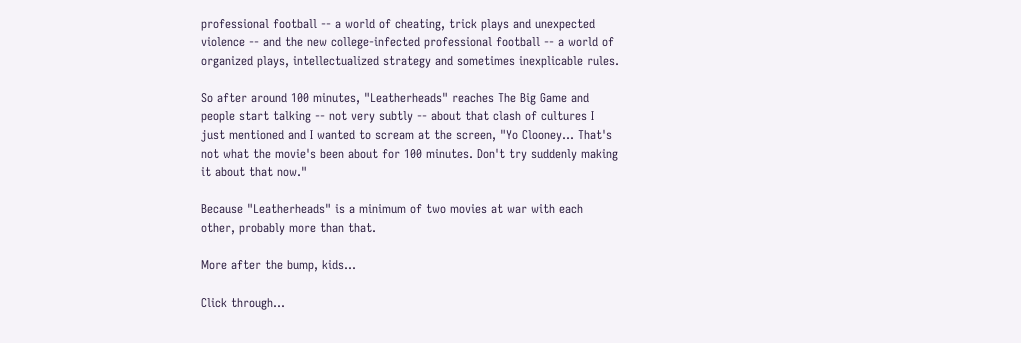professional football -- a world of cheating, trick plays and unexpected violence -- and the new college-infected professional football -- a world of organized plays, intellectualized strategy and sometimes inexplicable rules.

So after around 100 minutes, "Leatherheads" reaches The Big Game and people start talking -- not very subtly -- about that clash of cultures I just mentioned and I wanted to scream at the screen, "Yo Clooney... That's not what the movie's been about for 100 minutes. Don't try suddenly making it about that now."

Because "Leatherheads" is a minimum of two movies at war with each other, probably more than that.

More after the bump, kids...

Click through...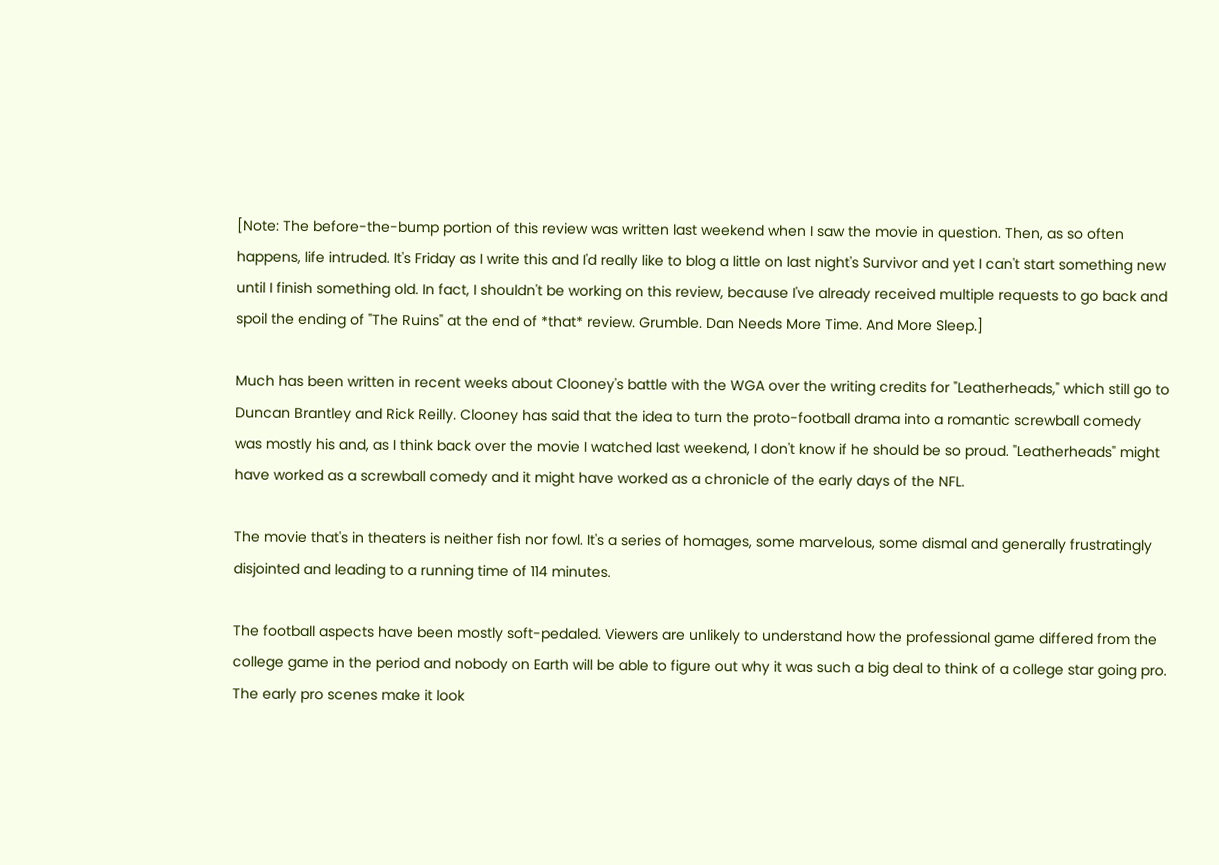[Note: The before-the-bump portion of this review was written last weekend when I saw the movie in question. Then, as so often happens, life intruded. It's Friday as I write this and I'd really like to blog a little on last night's Survivor and yet I can't start something new until I finish something old. In fact, I shouldn't be working on this review, because I've already received multiple requests to go back and spoil the ending of "The Ruins" at the end of *that* review. Grumble. Dan Needs More Time. And More Sleep.]

Much has been written in recent weeks about Clooney's battle with the WGA over the writing credits for "Leatherheads," which still go to Duncan Brantley and Rick Reilly. Clooney has said that the idea to turn the proto-football drama into a romantic screwball comedy was mostly his and, as I think back over the movie I watched last weekend, I don't know if he should be so proud. "Leatherheads" might have worked as a screwball comedy and it might have worked as a chronicle of the early days of the NFL.

The movie that's in theaters is neither fish nor fowl. It's a series of homages, some marvelous, some dismal and generally frustratingly disjointed and leading to a running time of 114 minutes.

The football aspects have been mostly soft-pedaled. Viewers are unlikely to understand how the professional game differed from the college game in the period and nobody on Earth will be able to figure out why it was such a big deal to think of a college star going pro. The early pro scenes make it look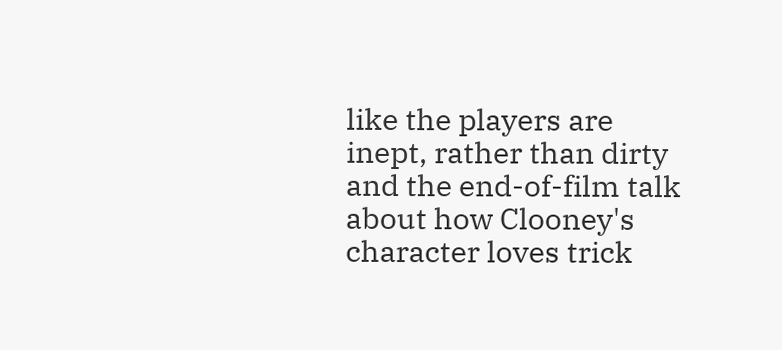like the players are inept, rather than dirty and the end-of-film talk about how Clooney's character loves trick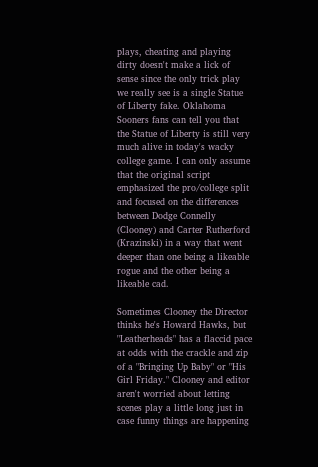plays, cheating and playing dirty doesn't make a lick of sense since the only trick play we really see is a single Statue of Liberty fake. Oklahoma Sooners fans can tell you that the Statue of Liberty is still very much alive in today's wacky college game. I can only assume that the original script emphasized the pro/college split and focused on the differences between Dodge Connelly (Clooney) and Carter Rutherford (Krazinski) in a way that went deeper than one being a likeable rogue and the other being a likeable cad.

Sometimes Clooney the Director thinks he's Howard Hawks, but "Leatherheads" has a flaccid pace at odds with the crackle and zip of a "Bringing Up Baby" or "His Girl Friday." Clooney and editor aren't worried about letting scenes play a little long just in case funny things are happening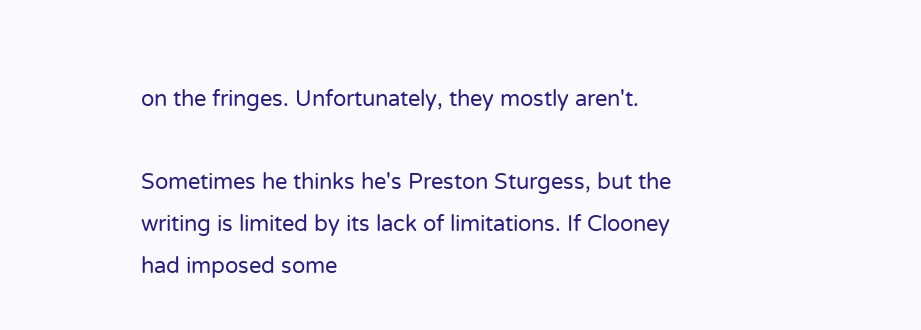on the fringes. Unfortunately, they mostly aren't.

Sometimes he thinks he's Preston Sturgess, but the writing is limited by its lack of limitations. If Clooney had imposed some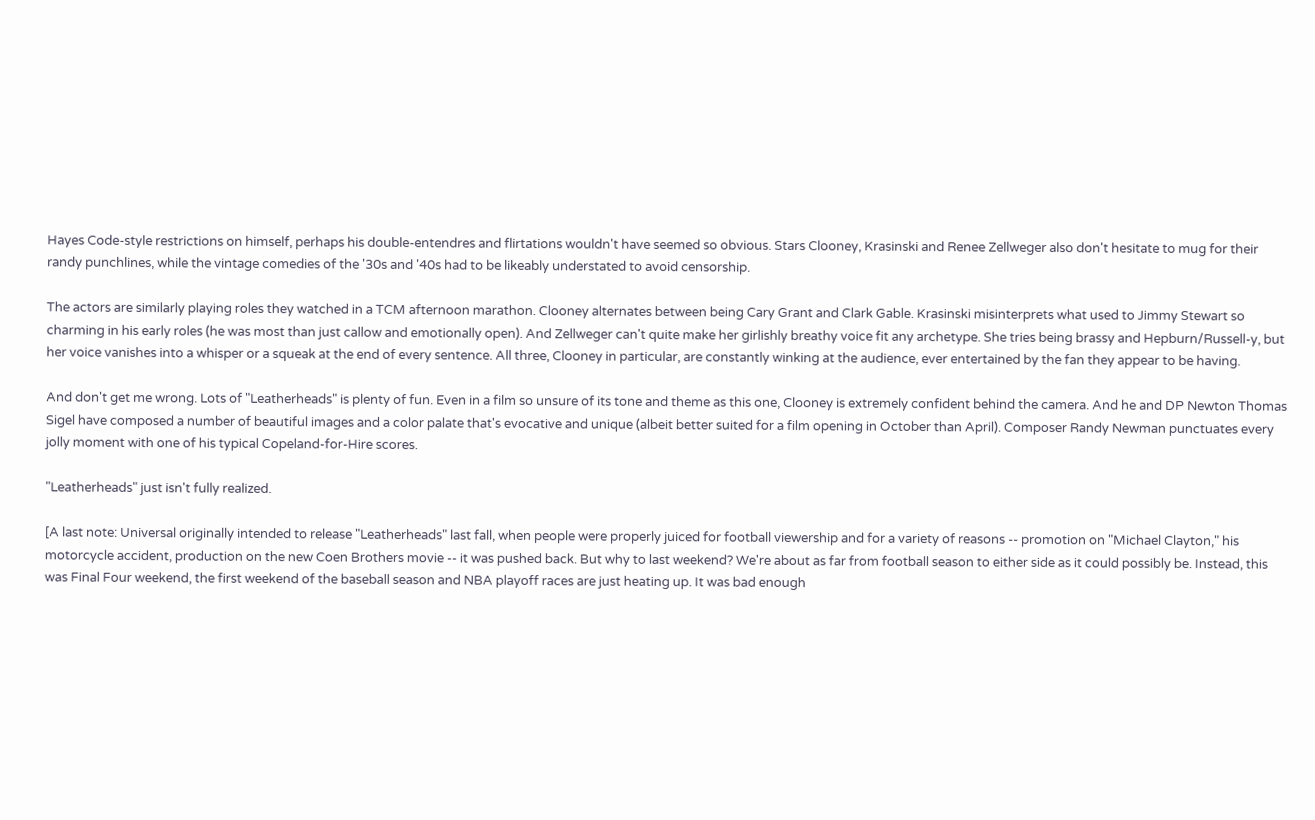Hayes Code-style restrictions on himself, perhaps his double-entendres and flirtations wouldn't have seemed so obvious. Stars Clooney, Krasinski and Renee Zellweger also don't hesitate to mug for their randy punchlines, while the vintage comedies of the '30s and '40s had to be likeably understated to avoid censorship.

The actors are similarly playing roles they watched in a TCM afternoon marathon. Clooney alternates between being Cary Grant and Clark Gable. Krasinski misinterprets what used to Jimmy Stewart so charming in his early roles (he was most than just callow and emotionally open). And Zellweger can't quite make her girlishly breathy voice fit any archetype. She tries being brassy and Hepburn/Russell-y, but her voice vanishes into a whisper or a squeak at the end of every sentence. All three, Clooney in particular, are constantly winking at the audience, ever entertained by the fan they appear to be having.

And don't get me wrong. Lots of "Leatherheads" is plenty of fun. Even in a film so unsure of its tone and theme as this one, Clooney is extremely confident behind the camera. And he and DP Newton Thomas Sigel have composed a number of beautiful images and a color palate that's evocative and unique (albeit better suited for a film opening in October than April). Composer Randy Newman punctuates every jolly moment with one of his typical Copeland-for-Hire scores.

"Leatherheads" just isn't fully realized.

[A last note: Universal originally intended to release "Leatherheads" last fall, when people were properly juiced for football viewership and for a variety of reasons -- promotion on "Michael Clayton," his motorcycle accident, production on the new Coen Brothers movie -- it was pushed back. But why to last weekend? We're about as far from football season to either side as it could possibly be. Instead, this was Final Four weekend, the first weekend of the baseball season and NBA playoff races are just heating up. It was bad enough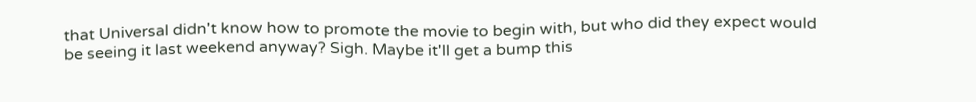that Universal didn't know how to promote the movie to begin with, but who did they expect would be seeing it last weekend anyway? Sigh. Maybe it'll get a bump this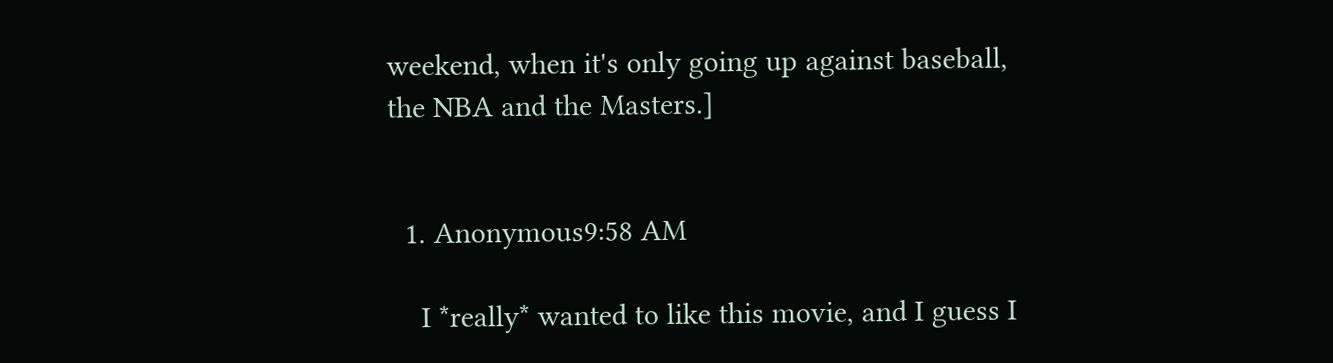weekend, when it's only going up against baseball, the NBA and the Masters.]


  1. Anonymous9:58 AM

    I *really* wanted to like this movie, and I guess I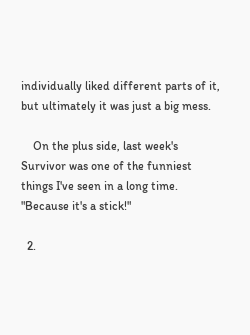individually liked different parts of it, but ultimately it was just a big mess.

    On the plus side, last week's Survivor was one of the funniest things I've seen in a long time. "Because it's a stick!"

  2.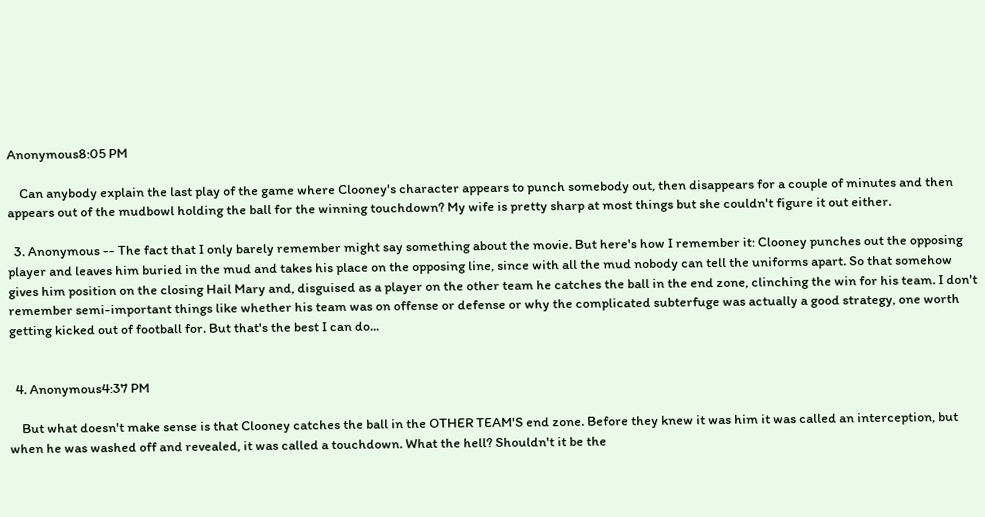Anonymous8:05 PM

    Can anybody explain the last play of the game where Clooney's character appears to punch somebody out, then disappears for a couple of minutes and then appears out of the mudbowl holding the ball for the winning touchdown? My wife is pretty sharp at most things but she couldn't figure it out either.

  3. Anonymous -- The fact that I only barely remember might say something about the movie. But here's how I remember it: Clooney punches out the opposing player and leaves him buried in the mud and takes his place on the opposing line, since with all the mud nobody can tell the uniforms apart. So that somehow gives him position on the closing Hail Mary and, disguised as a player on the other team he catches the ball in the end zone, clinching the win for his team. I don't remember semi-important things like whether his team was on offense or defense or why the complicated subterfuge was actually a good strategy, one worth getting kicked out of football for. But that's the best I can do...


  4. Anonymous4:37 PM

    But what doesn't make sense is that Clooney catches the ball in the OTHER TEAM'S end zone. Before they knew it was him it was called an interception, but when he was washed off and revealed, it was called a touchdown. What the hell? Shouldn't it be the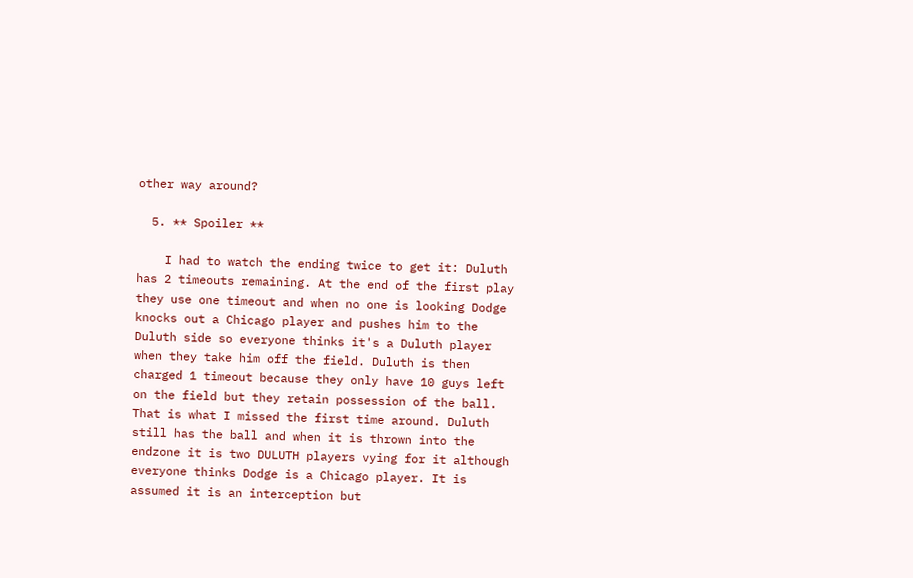other way around?

  5. ** Spoiler **

    I had to watch the ending twice to get it: Duluth has 2 timeouts remaining. At the end of the first play they use one timeout and when no one is looking Dodge knocks out a Chicago player and pushes him to the Duluth side so everyone thinks it's a Duluth player when they take him off the field. Duluth is then charged 1 timeout because they only have 10 guys left on the field but they retain possession of the ball. That is what I missed the first time around. Duluth still has the ball and when it is thrown into the endzone it is two DULUTH players vying for it although everyone thinks Dodge is a Chicago player. It is assumed it is an interception but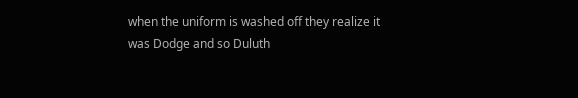when the uniform is washed off they realize it was Dodge and so Duluth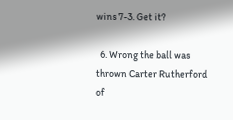wins 7-3. Get it?

  6. Wrong the ball was thrown Carter Rutherford of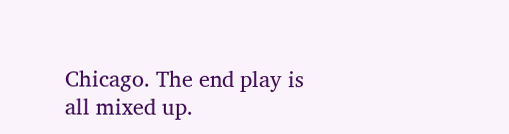Chicago. The end play is all mixed up.